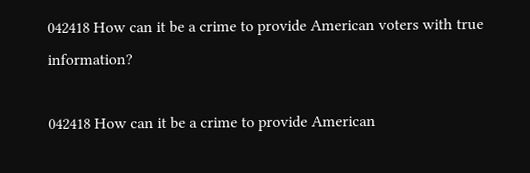042418 How can it be a crime to provide American voters with true information?

042418 How can it be a crime to provide American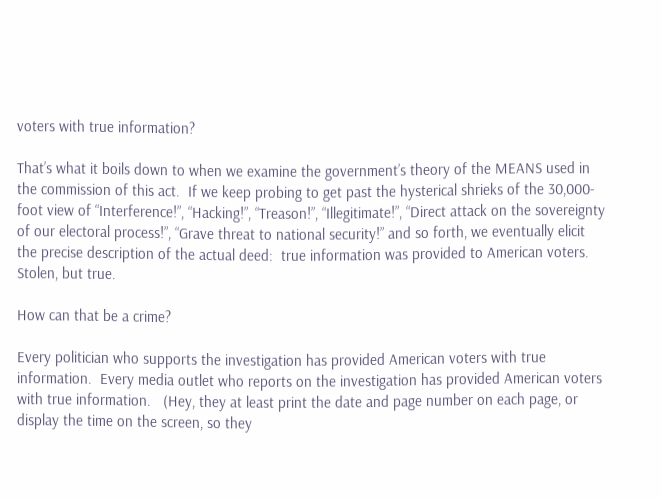voters with true information?

That’s what it boils down to when we examine the government’s theory of the MEANS used in the commission of this act.  If we keep probing to get past the hysterical shrieks of the 30,000-foot view of “Interference!”, “Hacking!”, “Treason!”, “Illegitimate!”, “Direct attack on the sovereignty of our electoral process!”, “Grave threat to national security!” and so forth, we eventually elicit the precise description of the actual deed:  true information was provided to American voters.  Stolen, but true.

How can that be a crime?

Every politician who supports the investigation has provided American voters with true information.  Every media outlet who reports on the investigation has provided American voters with true information.   (Hey, they at least print the date and page number on each page, or display the time on the screen, so they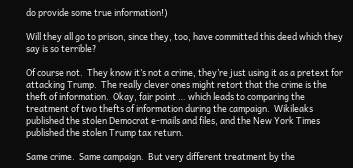do provide some true information!)

Will they all go to prison, since they, too, have committed this deed which they say is so terrible?

Of course not.  They know it’s not a crime, they’re just using it as a pretext for attacking Trump.  The really clever ones might retort that the crime is the theft of information.  Okay, fair point … which leads to comparing the treatment of two thefts of information during the campaign.  Wikileaks published the stolen Democrat e-mails and files, and the New York Times published the stolen Trump tax return.

Same crime.  Same campaign.  But very different treatment by the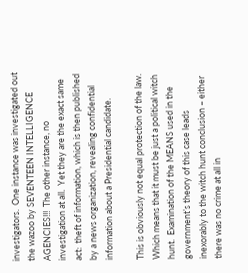investigators.  One instance was investigated out the wazoo by SEVENTEEN INTELLIGENCE AGENCIES!!!  The other instance, no investigation at all.  Yet they are the exact same act:  theft of information, which is then published by a news organization, revealing confidential information about a Presidential candidate.

This is obviously not equal protection of the law.  Which means that it must be just a political witch hunt.  Examination of the MEANS used in the government’s theory of this case leads inexorably to the witch hunt conclusion – either there was no crime at all in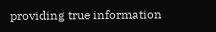providing true information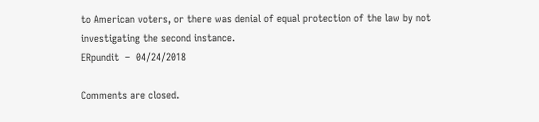to American voters, or there was denial of equal protection of the law by not investigating the second instance.
ERpundit  –  04/24/2018

Comments are closed.